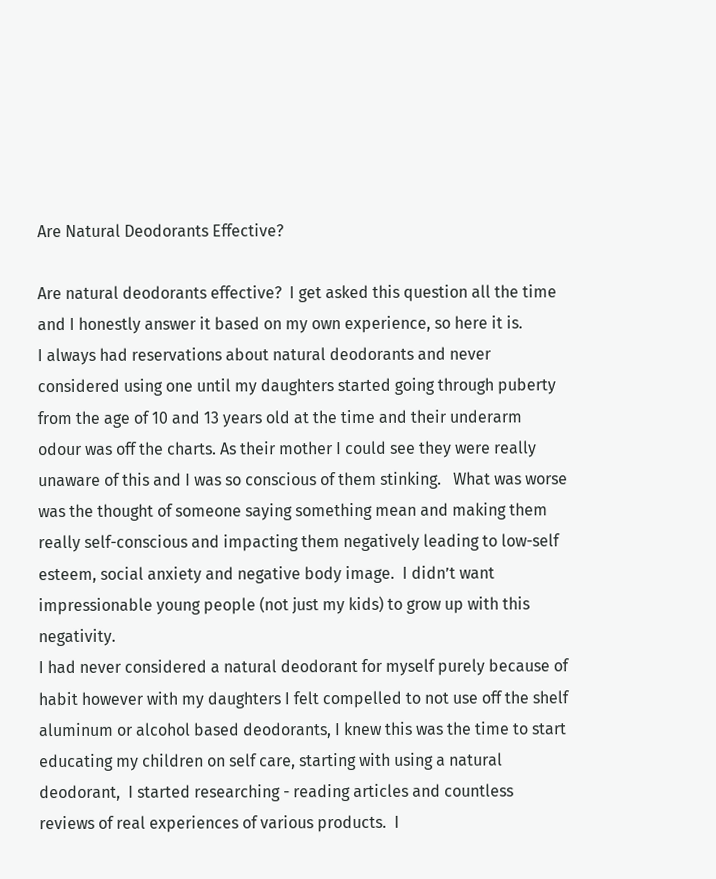Are Natural Deodorants Effective?

Are natural deodorants effective?  I get asked this question all the time and I honestly answer it based on my own experience, so here it is.
I always had reservations about natural deodorants and never considered using one until my daughters started going through puberty from the age of 10 and 13 years old at the time and their underarm odour was off the charts. As their mother I could see they were really unaware of this and I was so conscious of them stinking.   What was worse was the thought of someone saying something mean and making them really self-conscious and impacting them negatively leading to low-self esteem, social anxiety and negative body image.  I didn’t want impressionable young people (not just my kids) to grow up with this negativity.
I had never considered a natural deodorant for myself purely because of habit however with my daughters I felt compelled to not use off the shelf aluminum or alcohol based deodorants, I knew this was the time to start educating my children on self care, starting with using a natural deodorant,  I started researching - reading articles and countless reviews of real experiences of various products.  I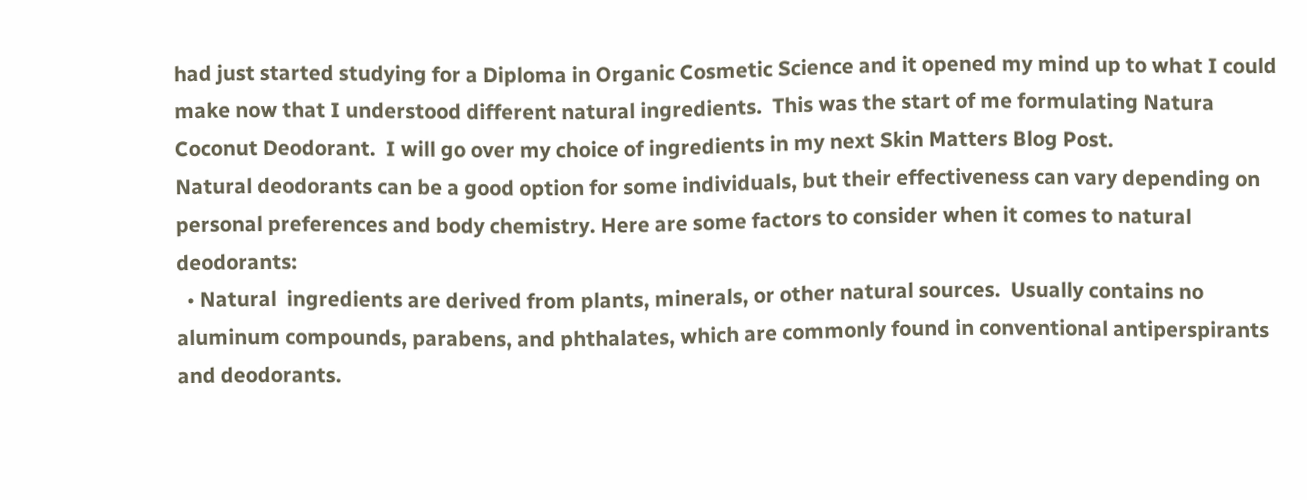had just started studying for a Diploma in Organic Cosmetic Science and it opened my mind up to what I could make now that I understood different natural ingredients.  This was the start of me formulating Natura Coconut Deodorant.  I will go over my choice of ingredients in my next Skin Matters Blog Post.
Natural deodorants can be a good option for some individuals, but their effectiveness can vary depending on personal preferences and body chemistry. Here are some factors to consider when it comes to natural deodorants:
  • Natural  ingredients are derived from plants, minerals, or other natural sources.  Usually contains no aluminum compounds, parabens, and phthalates, which are commonly found in conventional antiperspirants and deodorants.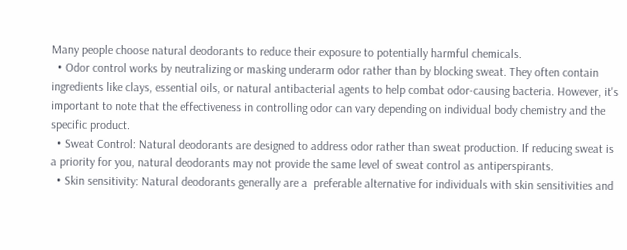Many people choose natural deodorants to reduce their exposure to potentially harmful chemicals.
  • Odor control works by neutralizing or masking underarm odor rather than by blocking sweat. They often contain ingredients like clays, essential oils, or natural antibacterial agents to help combat odor-causing bacteria. However, it's important to note that the effectiveness in controlling odor can vary depending on individual body chemistry and the specific product.
  • Sweat Control: Natural deodorants are designed to address odor rather than sweat production. If reducing sweat is a priority for you, natural deodorants may not provide the same level of sweat control as antiperspirants.
  • Skin sensitivity: Natural deodorants generally are a  preferable alternative for individuals with skin sensitivities and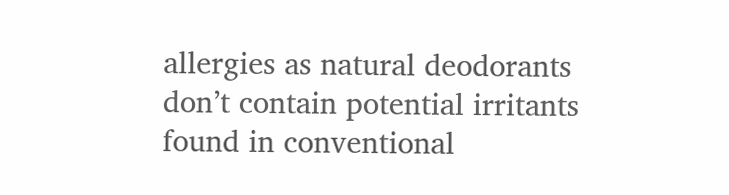allergies as natural deodorants don’t contain potential irritants found in conventional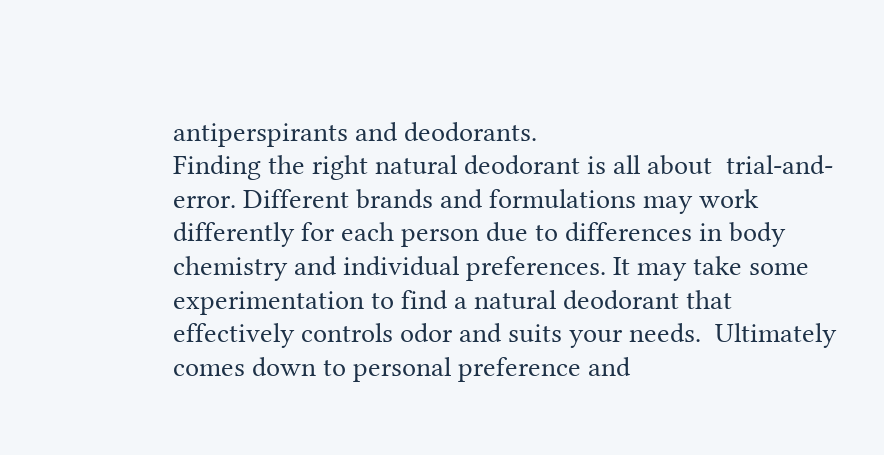antiperspirants and deodorants.
Finding the right natural deodorant is all about  trial-and-error. Different brands and formulations may work differently for each person due to differences in body chemistry and individual preferences. It may take some experimentation to find a natural deodorant that effectively controls odor and suits your needs.  Ultimately comes down to personal preference and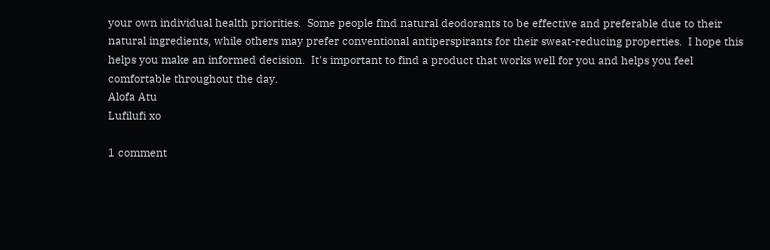your own individual health priorities.  Some people find natural deodorants to be effective and preferable due to their natural ingredients, while others may prefer conventional antiperspirants for their sweat-reducing properties.  I hope this helps you make an informed decision.  It's important to find a product that works well for you and helps you feel comfortable throughout the day.
Alofa Atu
Lufilufi xo

1 comment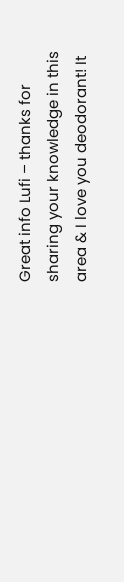Great info Lufi – thanks for sharing your knowledge in this area & I love you deodorant! It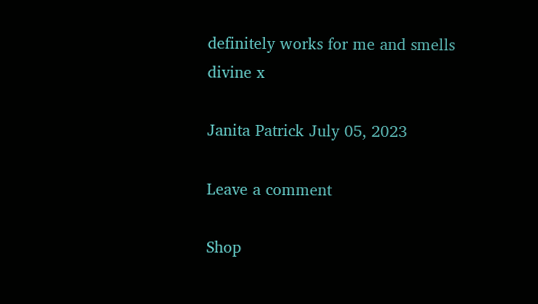definitely works for me and smells divine x

Janita Patrick July 05, 2023

Leave a comment

Shop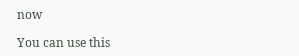now

You can use this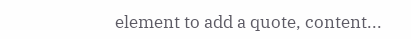element to add a quote, content...